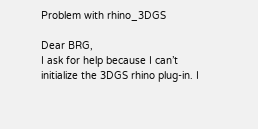Problem with rhino_3DGS

Dear BRG,
I ask for help because I can’t initialize the 3DGS rhino plug-in. I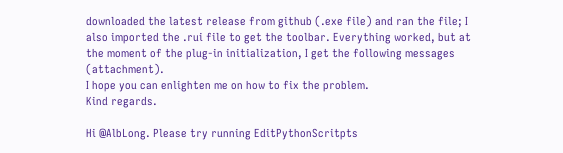downloaded the latest release from github (.exe file) and ran the file; I also imported the .rui file to get the toolbar. Everything worked, but at the moment of the plug-in initialization, I get the following messages (attachment).
I hope you can enlighten me on how to fix the problem.
Kind regards.

Hi @AlbLong. Please try running EditPythonScritpts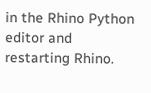in the Rhino Python editor and restarting Rhino.